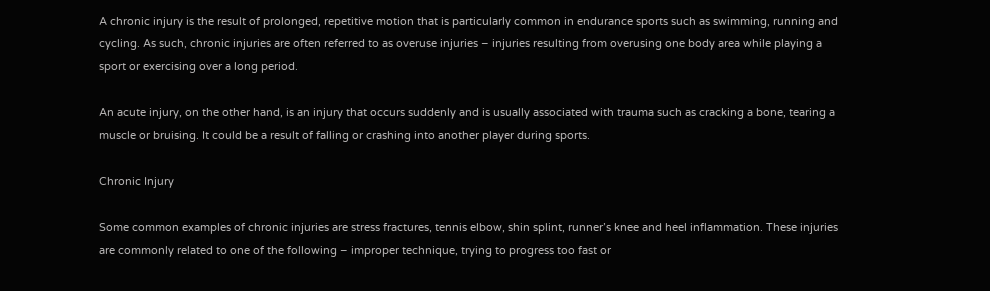A chronic injury is the result of prolonged, repetitive motion that is particularly common in endurance sports such as swimming, running and cycling. As such, chronic injuries are often referred to as overuse injuries – injuries resulting from overusing one body area while playing a sport or exercising over a long period.

An acute injury, on the other hand, is an injury that occurs suddenly and is usually associated with trauma such as cracking a bone, tearing a muscle or bruising. It could be a result of falling or crashing into another player during sports.

Chronic Injury

Some common examples of chronic injuries are stress fractures, tennis elbow, shin splint, runner’s knee and heel inflammation. These injuries are commonly related to one of the following – improper technique, trying to progress too fast or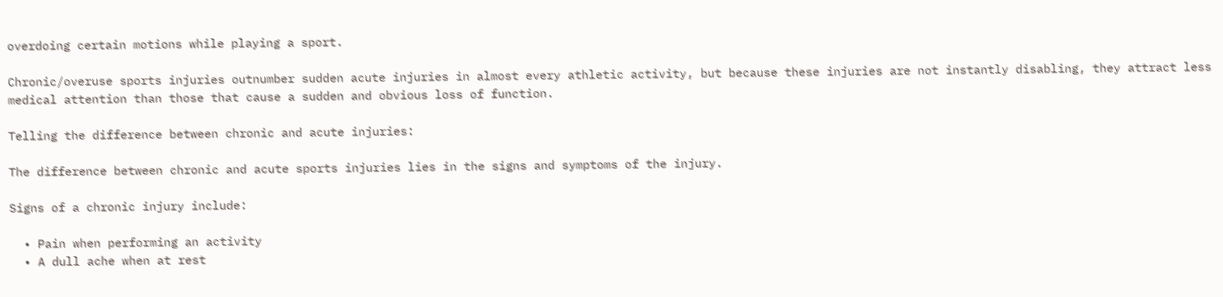overdoing certain motions while playing a sport.

Chronic/overuse sports injuries outnumber sudden acute injuries in almost every athletic activity, but because these injuries are not instantly disabling, they attract less medical attention than those that cause a sudden and obvious loss of function.

Telling the difference between chronic and acute injuries:

The difference between chronic and acute sports injuries lies in the signs and symptoms of the injury.

Signs of a chronic injury include:

  • Pain when performing an activity
  • A dull ache when at rest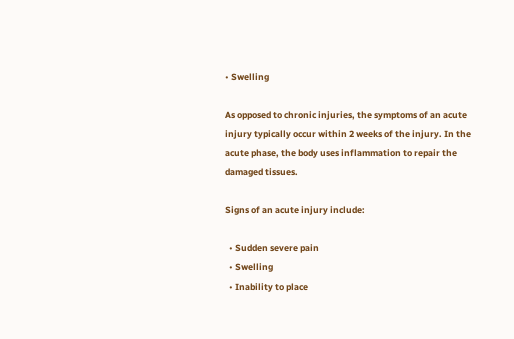• Swelling

As opposed to chronic injuries, the symptoms of an acute injury typically occur within 2 weeks of the injury. In the acute phase, the body uses inflammation to repair the damaged tissues.

Signs of an acute injury include:

  • Sudden severe pain
  • Swelling
  • Inability to place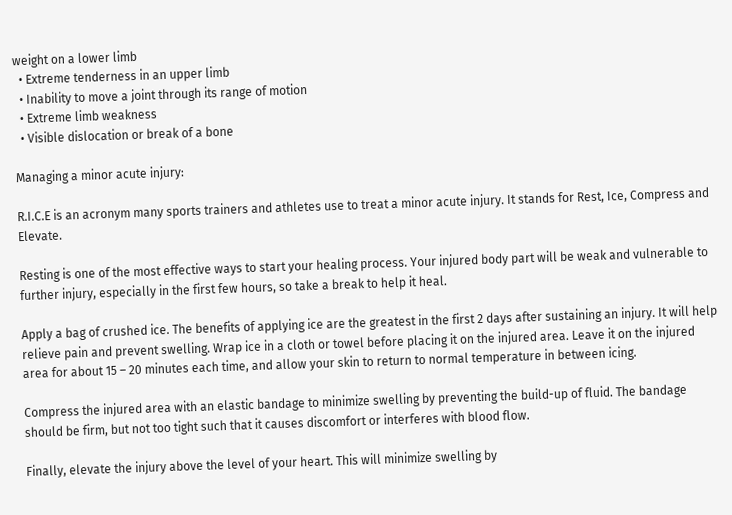weight on a lower limb
  • Extreme tenderness in an upper limb
  • Inability to move a joint through its range of motion
  • Extreme limb weakness
  • Visible dislocation or break of a bone

Managing a minor acute injury:

R.I.C.E is an acronym many sports trainers and athletes use to treat a minor acute injury. It stands for Rest, Ice, Compress and Elevate.

Resting is one of the most effective ways to start your healing process. Your injured body part will be weak and vulnerable to further injury, especially in the first few hours, so take a break to help it heal.

Apply a bag of crushed ice. The benefits of applying ice are the greatest in the first 2 days after sustaining an injury. It will help relieve pain and prevent swelling. Wrap ice in a cloth or towel before placing it on the injured area. Leave it on the injured area for about 15 – 20 minutes each time, and allow your skin to return to normal temperature in between icing.

Compress the injured area with an elastic bandage to minimize swelling by preventing the build-up of fluid. The bandage should be firm, but not too tight such that it causes discomfort or interferes with blood flow.

Finally, elevate the injury above the level of your heart. This will minimize swelling by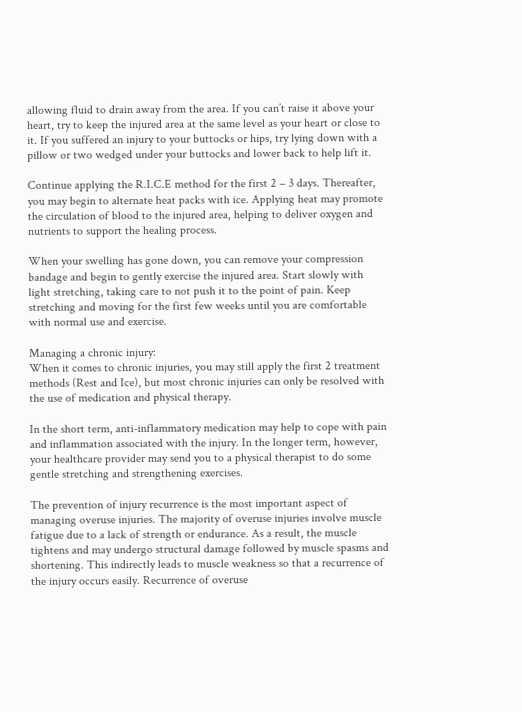allowing fluid to drain away from the area. If you can’t raise it above your heart, try to keep the injured area at the same level as your heart or close to it. If you suffered an injury to your buttocks or hips, try lying down with a pillow or two wedged under your buttocks and lower back to help lift it.

Continue applying the R.I.C.E method for the first 2 – 3 days. Thereafter, you may begin to alternate heat packs with ice. Applying heat may promote the circulation of blood to the injured area, helping to deliver oxygen and nutrients to support the healing process.

When your swelling has gone down, you can remove your compression bandage and begin to gently exercise the injured area. Start slowly with light stretching, taking care to not push it to the point of pain. Keep stretching and moving for the first few weeks until you are comfortable with normal use and exercise.

Managing a chronic injury:
When it comes to chronic injuries, you may still apply the first 2 treatment methods (Rest and Ice), but most chronic injuries can only be resolved with the use of medication and physical therapy.

In the short term, anti-inflammatory medication may help to cope with pain and inflammation associated with the injury. In the longer term, however, your healthcare provider may send you to a physical therapist to do some gentle stretching and strengthening exercises.

The prevention of injury recurrence is the most important aspect of managing overuse injuries. The majority of overuse injuries involve muscle fatigue due to a lack of strength or endurance. As a result, the muscle tightens and may undergo structural damage followed by muscle spasms and shortening. This indirectly leads to muscle weakness so that a recurrence of the injury occurs easily. Recurrence of overuse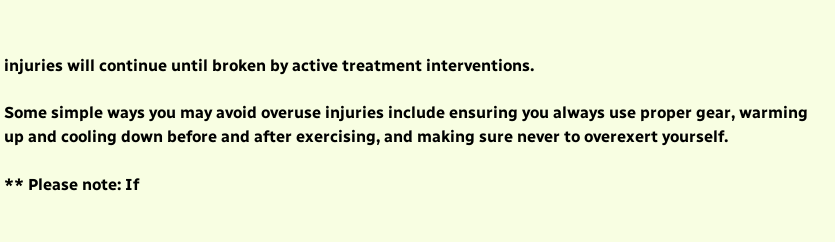injuries will continue until broken by active treatment interventions.

Some simple ways you may avoid overuse injuries include ensuring you always use proper gear, warming up and cooling down before and after exercising, and making sure never to overexert yourself.

** Please note: If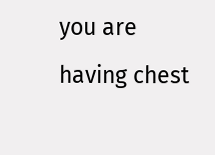you are having chest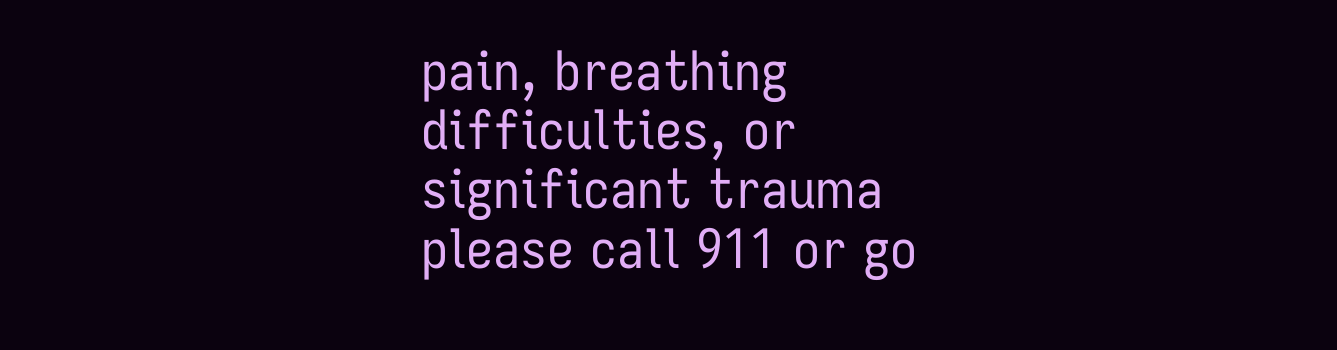pain, breathing difficulties, or significant trauma please call 911 or go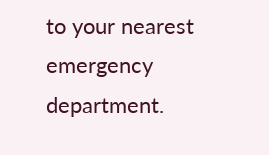to your nearest emergency department.